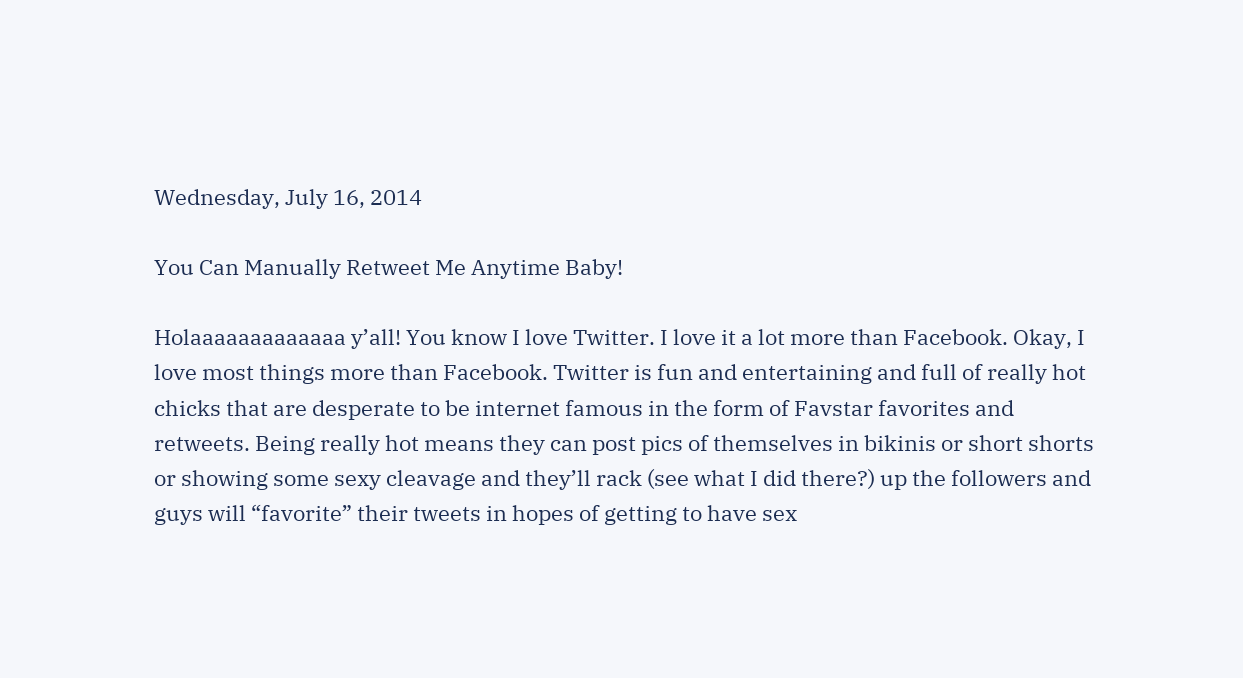Wednesday, July 16, 2014

You Can Manually Retweet Me Anytime Baby!

Holaaaaaaaaaaaaa y’all! You know I love Twitter. I love it a lot more than Facebook. Okay, I love most things more than Facebook. Twitter is fun and entertaining and full of really hot chicks that are desperate to be internet famous in the form of Favstar favorites and retweets. Being really hot means they can post pics of themselves in bikinis or short shorts or showing some sexy cleavage and they’ll rack (see what I did there?) up the followers and guys will “favorite” their tweets in hopes of getting to have sex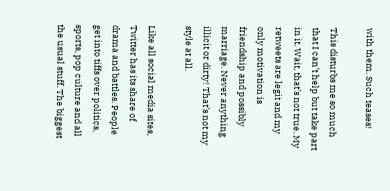with them. Such teases!

This disturbs me so much that I can’t help but take part in it. Wait, that’s not true. My retweets are legit and my only motivation is friendship and possibly marriage. Never anything illicit or dirty! That’s not my style at all.

Like all social media sites, Twitter has its share of drama and battles. People get into tiffs over politics, sports, pop culture and all the usual stuff. The biggest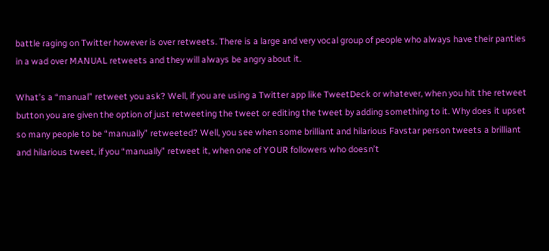battle raging on Twitter however is over retweets. There is a large and very vocal group of people who always have their panties in a wad over MANUAL retweets and they will always be angry about it.

What’s a “manual” retweet you ask? Well, if you are using a Twitter app like TweetDeck or whatever, when you hit the retweet button you are given the option of just retweeting the tweet or editing the tweet by adding something to it. Why does it upset so many people to be “manually” retweeted? Well, you see when some brilliant and hilarious Favstar person tweets a brilliant and hilarious tweet, if you “manually” retweet it, when one of YOUR followers who doesn’t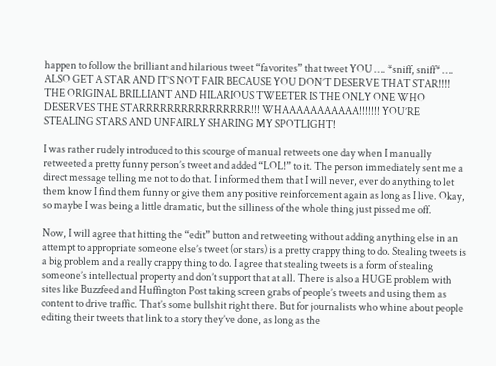happen to follow the brilliant and hilarious tweet “favorites” that tweet YOU …. *sniff, sniff* …. ALSO GET A STAR AND IT’S NOT FAIR BECAUSE YOU DON’T DESERVE THAT STAR!!!! THE ORIGINAL BRILLIANT AND HILARIOUS TWEETER IS THE ONLY ONE WHO DESERVES THE STARRRRRRRRRRRRRRRR!!! WHAAAAAAAAAAA!!!!!!! YOU’RE STEALING STARS AND UNFAIRLY SHARING MY SPOTLIGHT!

I was rather rudely introduced to this scourge of manual retweets one day when I manually retweeted a pretty funny person’s tweet and added “LOL!” to it. The person immediately sent me a direct message telling me not to do that. I informed them that I will never, ever do anything to let them know I find them funny or give them any positive reinforcement again as long as I live. Okay, so maybe I was being a little dramatic, but the silliness of the whole thing just pissed me off.

Now, I will agree that hitting the “edit” button and retweeting without adding anything else in an attempt to appropriate someone else’s tweet (or stars) is a pretty crappy thing to do. Stealing tweets is a big problem and a really crappy thing to do. I agree that stealing tweets is a form of stealing someone’s intellectual property and don’t support that at all. There is also a HUGE problem with sites like Buzzfeed and Huffington Post taking screen grabs of people’s tweets and using them as content to drive traffic. That’s some bullshit right there. But for journalists who whine about people editing their tweets that link to a story they’ve done, as long as the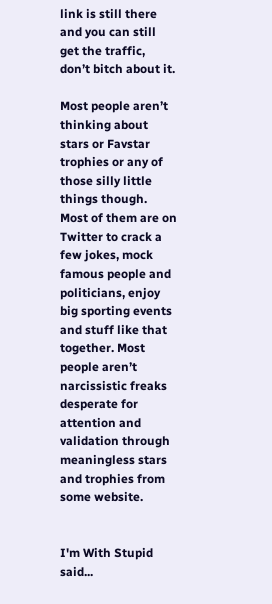link is still there and you can still get the traffic, don’t bitch about it.

Most people aren’t thinking about stars or Favstar trophies or any of those silly little things though. Most of them are on Twitter to crack a few jokes, mock famous people and politicians, enjoy big sporting events and stuff like that together. Most people aren’t narcissistic freaks desperate for attention and validation through meaningless stars and trophies from some website.


I'm With Stupid said...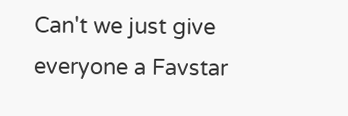Can't we just give everyone a Favstar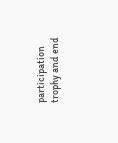participation trophy and end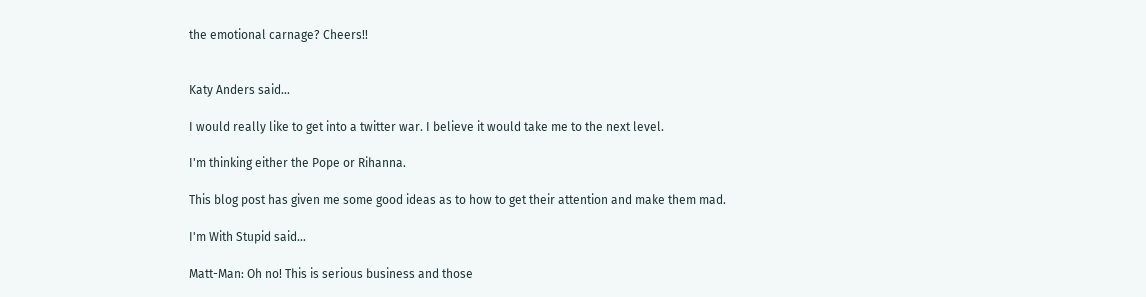the emotional carnage? Cheers!!


Katy Anders said...

I would really like to get into a twitter war. I believe it would take me to the next level.

I'm thinking either the Pope or Rihanna.

This blog post has given me some good ideas as to how to get their attention and make them mad.

I'm With Stupid said...

Matt-Man: Oh no! This is serious business and those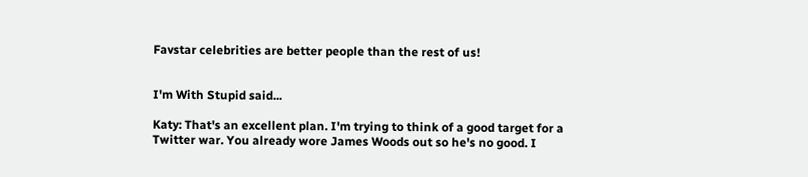Favstar celebrities are better people than the rest of us!


I'm With Stupid said...

Katy: That's an excellent plan. I'm trying to think of a good target for a Twitter war. You already wore James Woods out so he's no good. I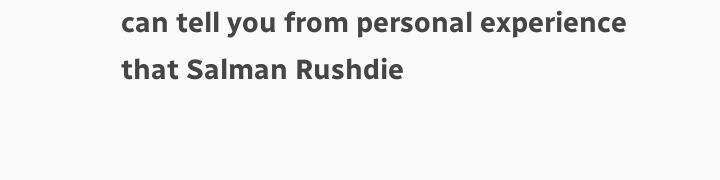can tell you from personal experience that Salman Rushdie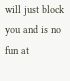will just block you and is no fun at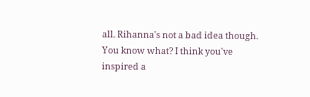all. Rihanna's not a bad idea though. You know what? I think you've inspired a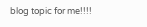blog topic for me!!!!